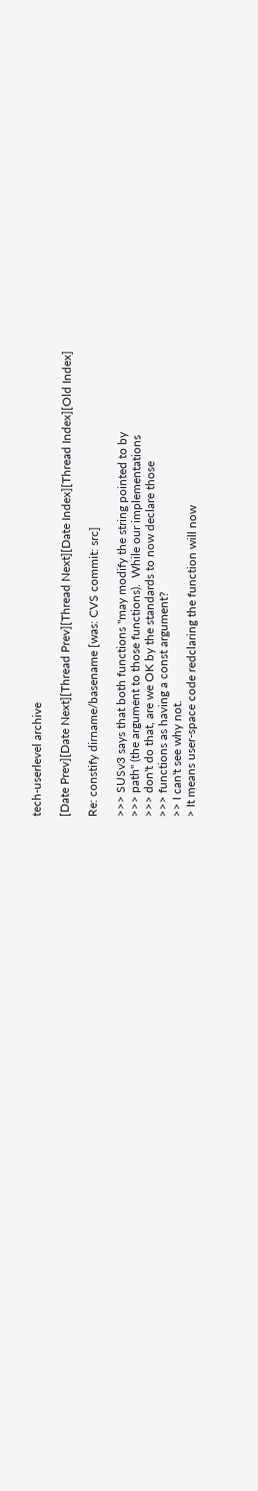tech-userlevel archive

[Date Prev][Date Next][Thread Prev][Thread Next][Date Index][Thread Index][Old Index]

Re: constify dirname/basename [was: CVS commit: src]

>>> SUSv3 says that both functions "may modify the string pointed to by
>>> path" (the argument to those functions).  While our implementations
>>> don't do that, are we OK by the standards to now declare those
>>> functions as having a const argument?
>> I can't see why not.
> It means user-space code redclaring the function will now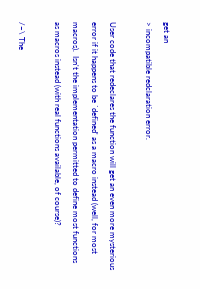get an
> incompatible redclaration error.

User code that redeclares the function will get an even more mysterious
error if it happens to be `defined' as a macro instead (well, for most
macros).  Isn't the implementation permitted to define most functions
as macros instead (with real functions available, of course)?

/~\ The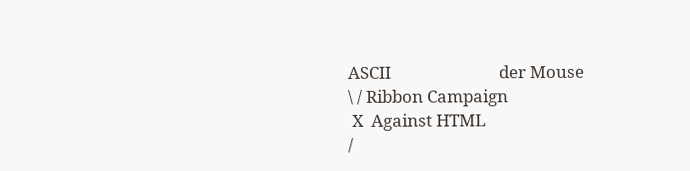ASCII                           der Mouse
\ / Ribbon Campaign
 X  Against HTML
/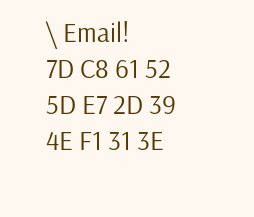\ Email!           7D C8 61 52 5D E7 2D 39  4E F1 31 3E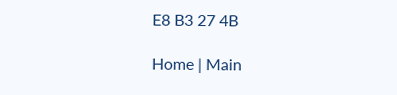E8 B3 27 4B

Home | Main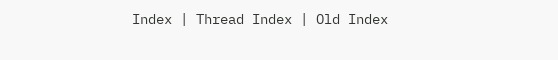Index | Thread Index | Old Index